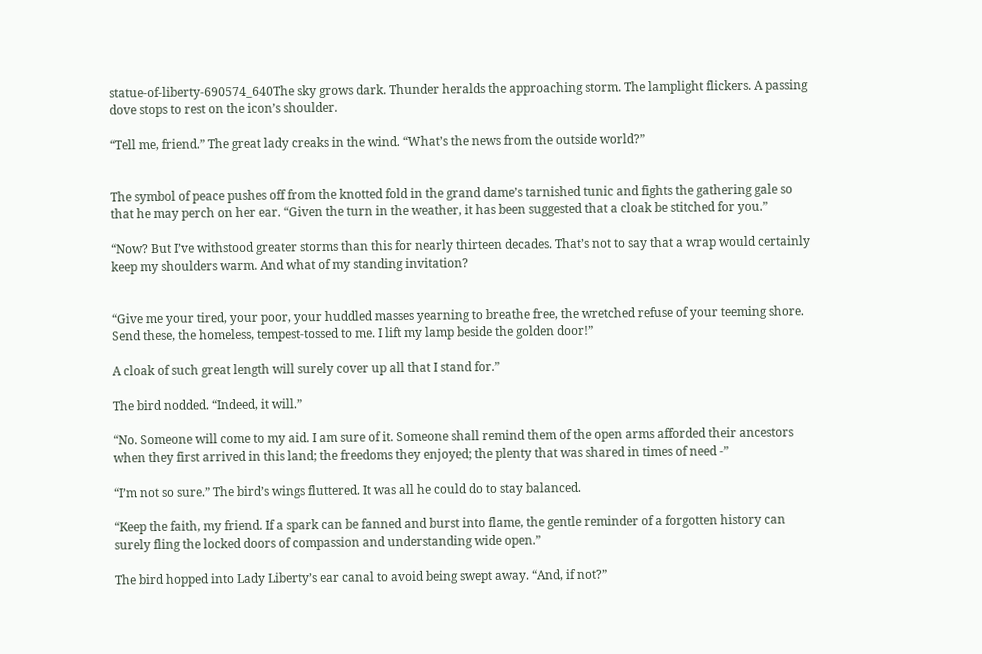statue-of-liberty-690574_640The sky grows dark. Thunder heralds the approaching storm. The lamplight flickers. A passing dove stops to rest on the icon’s shoulder.

“Tell me, friend.” The great lady creaks in the wind. “What’s the news from the outside world?”


The symbol of peace pushes off from the knotted fold in the grand dame’s tarnished tunic and fights the gathering gale so that he may perch on her ear. “Given the turn in the weather, it has been suggested that a cloak be stitched for you.”

“Now? But I’ve withstood greater storms than this for nearly thirteen decades. That’s not to say that a wrap would certainly keep my shoulders warm. And what of my standing invitation?


“Give me your tired, your poor, your huddled masses yearning to breathe free, the wretched refuse of your teeming shore. Send these, the homeless, tempest-tossed to me. I lift my lamp beside the golden door!”

A cloak of such great length will surely cover up all that I stand for.”

The bird nodded. “Indeed, it will.”

“No. Someone will come to my aid. I am sure of it. Someone shall remind them of the open arms afforded their ancestors when they first arrived in this land; the freedoms they enjoyed; the plenty that was shared in times of need -”

“I’m not so sure.” The bird’s wings fluttered. It was all he could do to stay balanced.

“Keep the faith, my friend. If a spark can be fanned and burst into flame, the gentle reminder of a forgotten history can surely fling the locked doors of compassion and understanding wide open.”

The bird hopped into Lady Liberty’s ear canal to avoid being swept away. “And, if not?”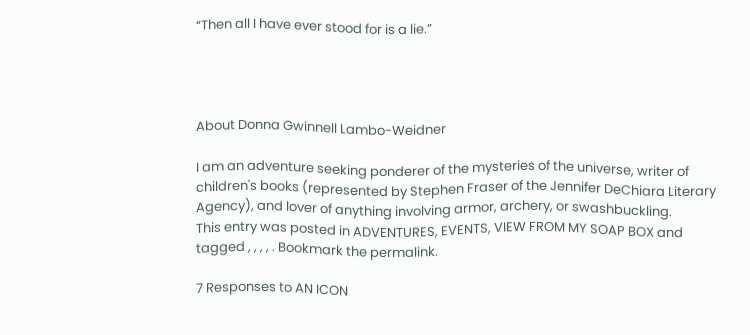“Then all I have ever stood for is a lie.”




About Donna Gwinnell Lambo-Weidner

I am an adventure seeking ponderer of the mysteries of the universe, writer of children's books (represented by Stephen Fraser of the Jennifer DeChiara Literary Agency), and lover of anything involving armor, archery, or swashbuckling.
This entry was posted in ADVENTURES, EVENTS, VIEW FROM MY SOAP BOX and tagged , , , , . Bookmark the permalink.

7 Responses to AN ICON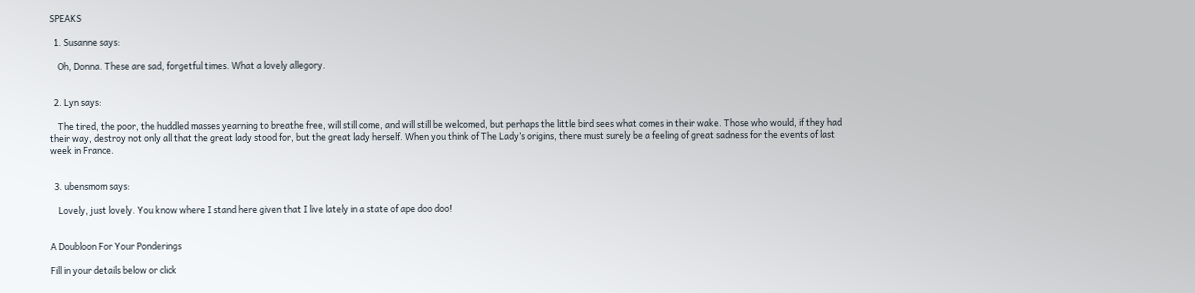SPEAKS

  1. Susanne says:

    Oh, Donna. These are sad, forgetful times. What a lovely allegory.


  2. Lyn says:

    The tired, the poor, the huddled masses yearning to breathe free, will still come, and will still be welcomed, but perhaps the little bird sees what comes in their wake. Those who would, if they had their way, destroy not only all that the great lady stood for, but the great lady herself. When you think of The Lady’s origins, there must surely be a feeling of great sadness for the events of last week in France.


  3. ubensmom says:

    Lovely, just lovely. You know where I stand here given that I live lately in a state of ape doo doo!


A Doubloon For Your Ponderings

Fill in your details below or click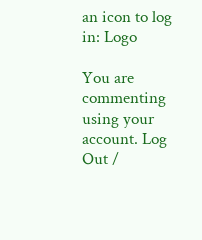an icon to log in: Logo

You are commenting using your account. Log Out /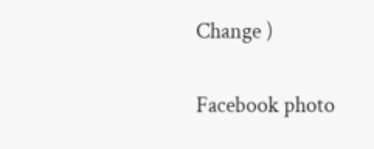Change )

Facebook photo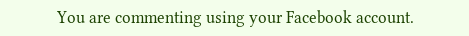You are commenting using your Facebook account.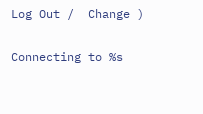Log Out /  Change )

Connecting to %s